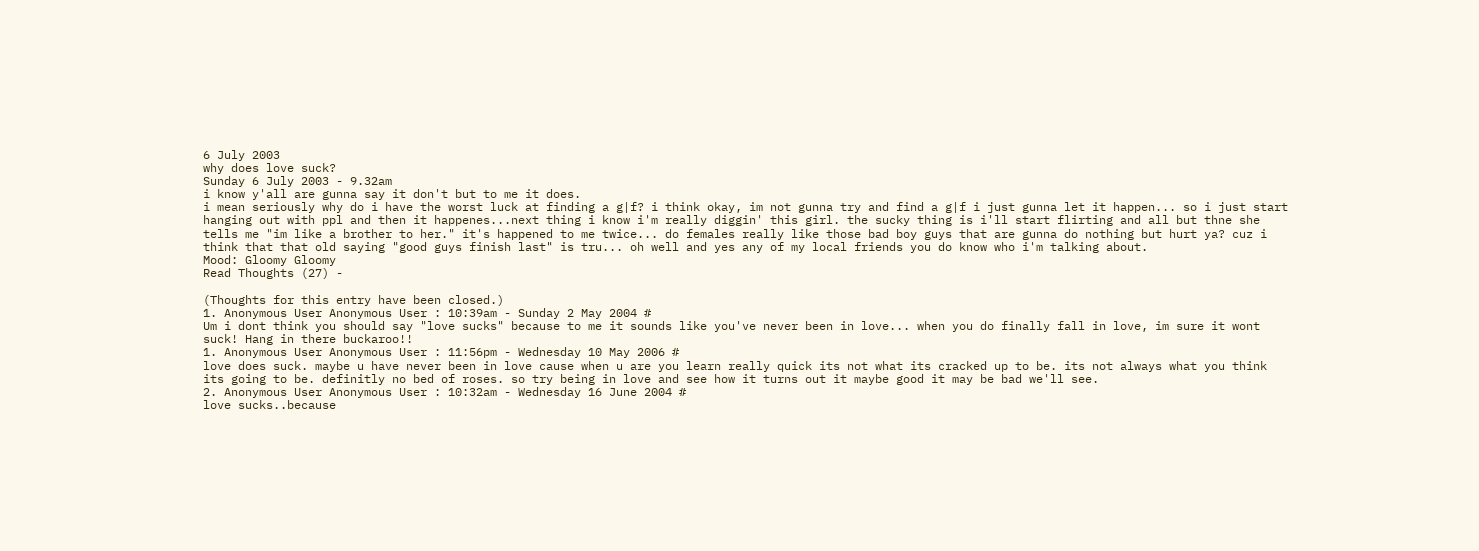6 July 2003
why does love suck?
Sunday 6 July 2003 - 9.32am
i know y'all are gunna say it don't but to me it does.
i mean seriously why do i have the worst luck at finding a g|f? i think okay, im not gunna try and find a g|f i just gunna let it happen... so i just start hanging out with ppl and then it happenes...next thing i know i'm really diggin' this girl. the sucky thing is i'll start flirting and all but thne she tells me "im like a brother to her." it's happened to me twice... do females really like those bad boy guys that are gunna do nothing but hurt ya? cuz i think that that old saying "good guys finish last" is tru... oh well and yes any of my local friends you do know who i'm talking about.
Mood: Gloomy Gloomy
Read Thoughts (27) -

(Thoughts for this entry have been closed.)
1. Anonymous User Anonymous User : 10:39am - Sunday 2 May 2004 #
Um i dont think you should say "love sucks" because to me it sounds like you've never been in love... when you do finally fall in love, im sure it wont suck! Hang in there buckaroo!!
1. Anonymous User Anonymous User : 11:56pm - Wednesday 10 May 2006 #
love does suck. maybe u have never been in love cause when u are you learn really quick its not what its cracked up to be. its not always what you think its going to be. definitly no bed of roses. so try being in love and see how it turns out it maybe good it may be bad we'll see.
2. Anonymous User Anonymous User : 10:32am - Wednesday 16 June 2004 #
love sucks..because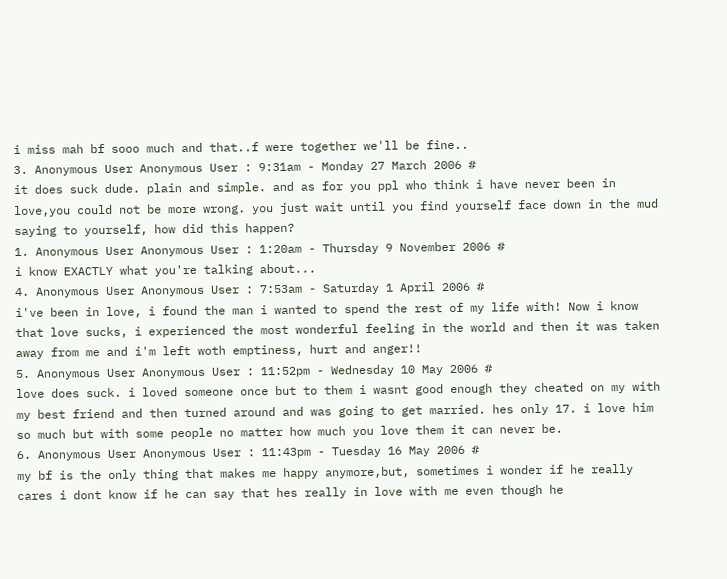i miss mah bf sooo much and that..f were together we'll be fine..
3. Anonymous User Anonymous User : 9:31am - Monday 27 March 2006 #
it does suck dude. plain and simple. and as for you ppl who think i have never been in love,you could not be more wrong. you just wait until you find yourself face down in the mud saying to yourself, how did this happen?
1. Anonymous User Anonymous User : 1:20am - Thursday 9 November 2006 #
i know EXACTLY what you're talking about...
4. Anonymous User Anonymous User : 7:53am - Saturday 1 April 2006 #
i've been in love, i found the man i wanted to spend the rest of my life with! Now i know that love sucks, i experienced the most wonderful feeling in the world and then it was taken away from me and i'm left woth emptiness, hurt and anger!!
5. Anonymous User Anonymous User : 11:52pm - Wednesday 10 May 2006 #
love does suck. i loved someone once but to them i wasnt good enough they cheated on my with my best friend and then turned around and was going to get married. hes only 17. i love him so much but with some people no matter how much you love them it can never be.
6. Anonymous User Anonymous User : 11:43pm - Tuesday 16 May 2006 #
my bf is the only thing that makes me happy anymore,but, sometimes i wonder if he really cares i dont know if he can say that hes really in love with me even though he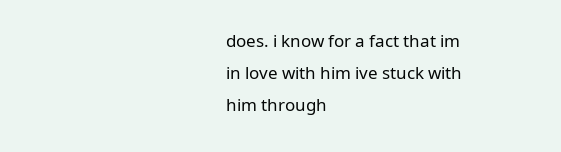does. i know for a fact that im in love with him ive stuck with him through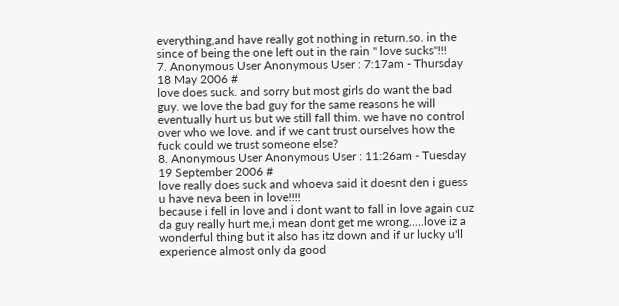everything,and have really got nothing in return.so. in the since of being the one left out in the rain " love sucks"!!!
7. Anonymous User Anonymous User : 7:17am - Thursday 18 May 2006 #
love does suck. and sorry but most girls do want the bad guy. we love the bad guy for the same reasons he will eventually hurt us but we still fall thim. we have no control over who we love. and if we cant trust ourselves how the fuck could we trust someone else?
8. Anonymous User Anonymous User : 11:26am - Tuesday 19 September 2006 #
love really does suck and whoeva said it doesnt den i guess u have neva been in love!!!!
because i fell in love and i dont want to fall in love again cuz da guy really hurt me,i mean dont get me wrong.....love iz a wonderful thing but it also has itz down and if ur lucky u'll experience almost only da good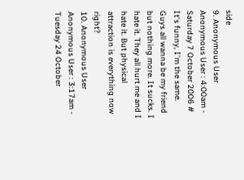side
9. Anonymous User Anonymous User : 4:00am - Saturday 7 October 2006 #
It's funny, I'm the same. Guys all wanna be my friend but nothing more. It sucks. I hate it. They all hurt me and I hate it. But physical attraction is everything now right?
10. Anonymous User Anonymous User : 3:17am - Tuesday 24 October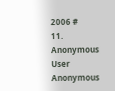2006 #
11. Anonymous User Anonymous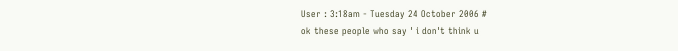User : 3:18am - Tuesday 24 October 2006 #
ok these people who say ' i don't think u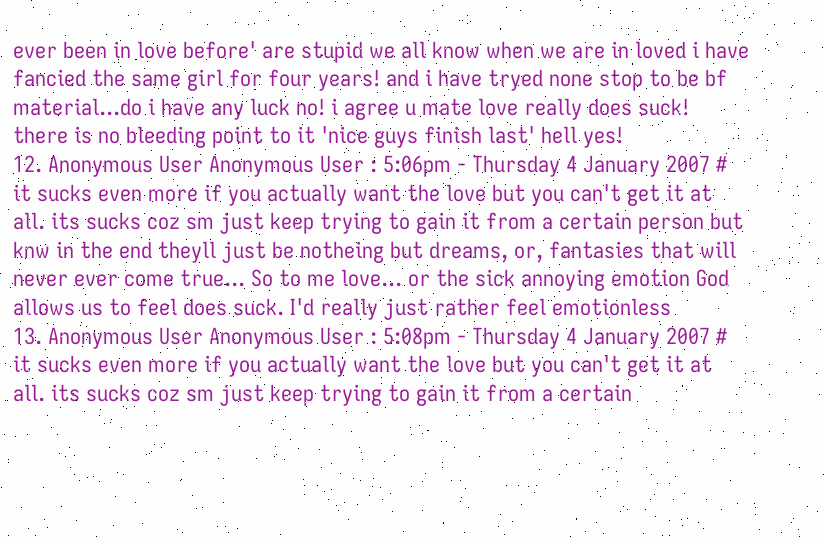ever been in love before' are stupid we all know when we are in loved i have fancied the same girl for four years! and i have tryed none stop to be bf material...do i have any luck no! i agree u mate love really does suck! there is no bleeding point to it 'nice guys finish last' hell yes!
12. Anonymous User Anonymous User : 5:06pm - Thursday 4 January 2007 #
it sucks even more if you actually want the love but you can't get it at all. its sucks coz sm just keep trying to gain it from a certain person but knw in the end theyll just be notheing but dreams, or, fantasies that will never ever come true... So to me love... or the sick annoying emotion God allows us to feel does suck. I'd really just rather feel emotionless
13. Anonymous User Anonymous User : 5:08pm - Thursday 4 January 2007 #
it sucks even more if you actually want the love but you can't get it at all. its sucks coz sm just keep trying to gain it from a certain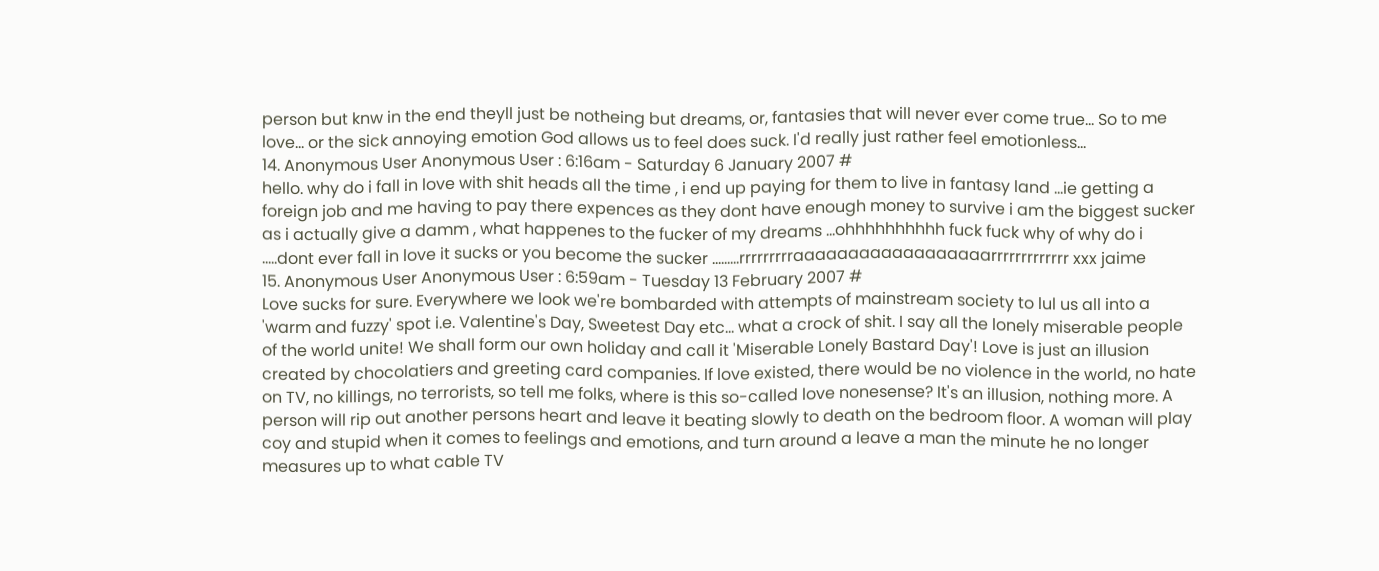person but knw in the end theyll just be notheing but dreams, or, fantasies that will never ever come true... So to me love... or the sick annoying emotion God allows us to feel does suck. I'd really just rather feel emotionless...
14. Anonymous User Anonymous User : 6:16am - Saturday 6 January 2007 #
hello. why do i fall in love with shit heads all the time , i end up paying for them to live in fantasy land ...ie getting a foreign job and me having to pay there expences as they dont have enough money to survive i am the biggest sucker as i actually give a damm , what happenes to the fucker of my dreams ...ohhhhhhhhhh fuck fuck why of why do i .....dont ever fall in love it sucks or you become the sucker .........rrrrrrrrraaaaaaaaaaaaaaaaaarrrrrrrrrrrrr xxx jaime
15. Anonymous User Anonymous User : 6:59am - Tuesday 13 February 2007 #
Love sucks for sure. Everywhere we look we're bombarded with attempts of mainstream society to lul us all into a 'warm and fuzzy' spot i.e. Valentine's Day, Sweetest Day etc... what a crock of shit. I say all the lonely miserable people of the world unite! We shall form our own holiday and call it 'Miserable Lonely Bastard Day'! Love is just an illusion created by chocolatiers and greeting card companies. If love existed, there would be no violence in the world, no hate on TV, no killings, no terrorists, so tell me folks, where is this so-called love nonesense? It's an illusion, nothing more. A person will rip out another persons heart and leave it beating slowly to death on the bedroom floor. A woman will play coy and stupid when it comes to feelings and emotions, and turn around a leave a man the minute he no longer measures up to what cable TV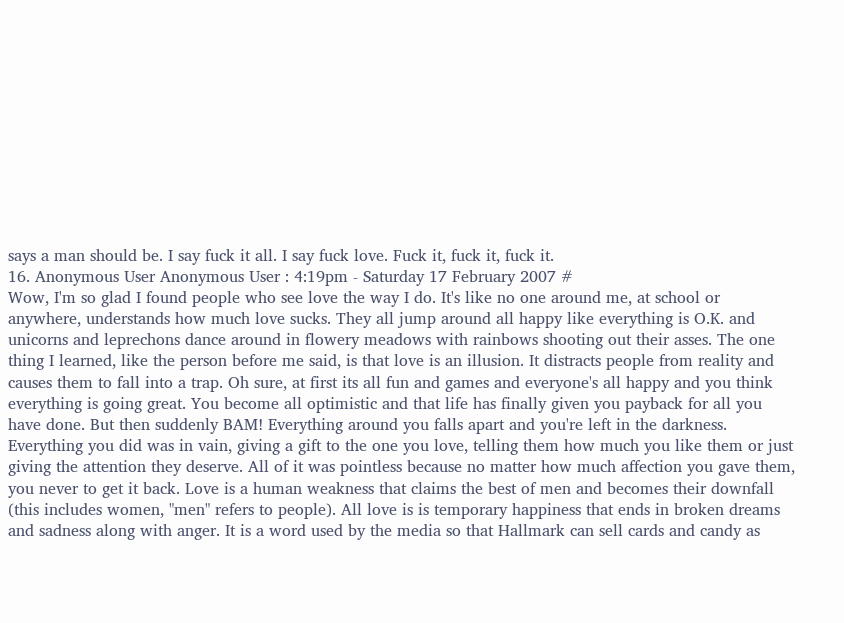says a man should be. I say fuck it all. I say fuck love. Fuck it, fuck it, fuck it.
16. Anonymous User Anonymous User : 4:19pm - Saturday 17 February 2007 #
Wow, I'm so glad I found people who see love the way I do. It's like no one around me, at school or anywhere, understands how much love sucks. They all jump around all happy like everything is O.K. and unicorns and leprechons dance around in flowery meadows with rainbows shooting out their asses. The one thing I learned, like the person before me said, is that love is an illusion. It distracts people from reality and causes them to fall into a trap. Oh sure, at first its all fun and games and everyone's all happy and you think everything is going great. You become all optimistic and that life has finally given you payback for all you have done. But then suddenly BAM! Everything around you falls apart and you're left in the darkness. Everything you did was in vain, giving a gift to the one you love, telling them how much you like them or just giving the attention they deserve. All of it was pointless because no matter how much affection you gave them, you never to get it back. Love is a human weakness that claims the best of men and becomes their downfall (this includes women, "men" refers to people). All love is is temporary happiness that ends in broken dreams and sadness along with anger. It is a word used by the media so that Hallmark can sell cards and candy as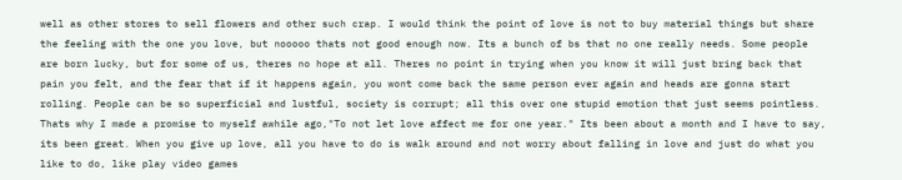well as other stores to sell flowers and other such crap. I would think the point of love is not to buy material things but share the feeling with the one you love, but nooooo thats not good enough now. Its a bunch of bs that no one really needs. Some people are born lucky, but for some of us, theres no hope at all. Theres no point in trying when you know it will just bring back that pain you felt, and the fear that if it happens again, you wont come back the same person ever again and heads are gonna start rolling. People can be so superficial and lustful, society is corrupt; all this over one stupid emotion that just seems pointless. Thats why I made a promise to myself awhile ago,"To not let love affect me for one year." Its been about a month and I have to say, its been great. When you give up love, all you have to do is walk around and not worry about falling in love and just do what you like to do, like play video games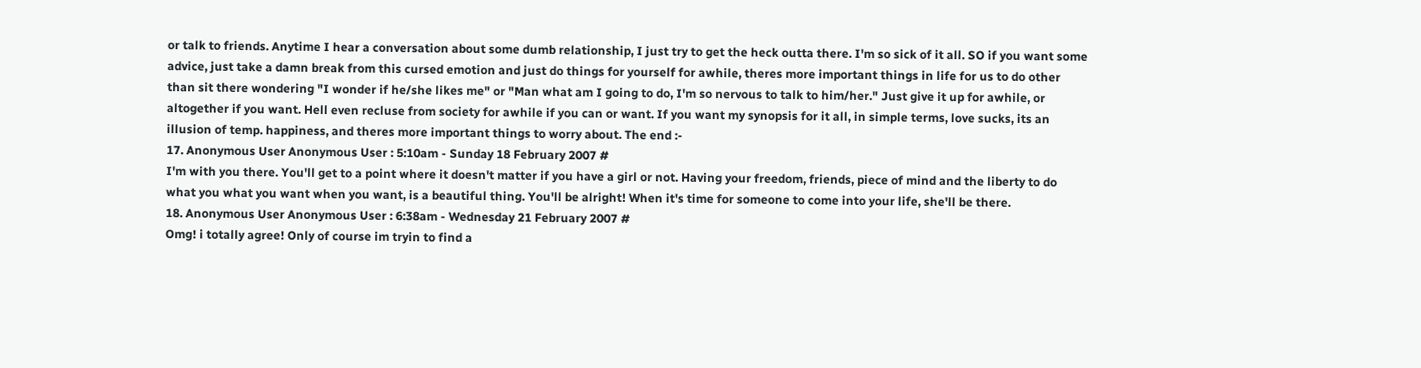or talk to friends. Anytime I hear a conversation about some dumb relationship, I just try to get the heck outta there. I'm so sick of it all. SO if you want some advice, just take a damn break from this cursed emotion and just do things for yourself for awhile, theres more important things in life for us to do other than sit there wondering "I wonder if he/she likes me" or "Man what am I going to do, I'm so nervous to talk to him/her." Just give it up for awhile, or altogether if you want. Hell even recluse from society for awhile if you can or want. If you want my synopsis for it all, in simple terms, love sucks, its an illusion of temp. happiness, and theres more important things to worry about. The end :-
17. Anonymous User Anonymous User : 5:10am - Sunday 18 February 2007 #
I'm with you there. You'll get to a point where it doesn't matter if you have a girl or not. Having your freedom, friends, piece of mind and the liberty to do what you what you want when you want, is a beautiful thing. You'll be alright! When it's time for someone to come into your life, she'll be there.
18. Anonymous User Anonymous User : 6:38am - Wednesday 21 February 2007 #
Omg! i totally agree! Only of course im tryin to find a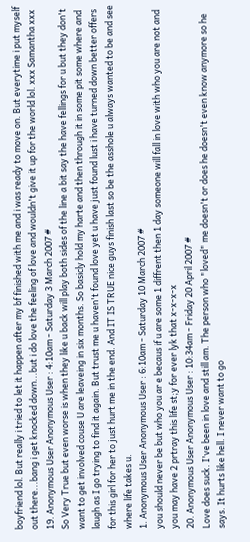boyfriend lol. But really i tried to let it happen after my bf finished with me and i was ready to move on. But everytime i put myself out there...bang i get knocked down...but i do love the feeling of love and wouldn't give it up for the world lol. xxx Samantha xxx
19. Anonymous User Anonymous User : 4:10am - Saturday 3 March 2007 #
So Very True but even worse is when they like u back will play both sides of the line a bit say the have fellings for u but they don't want to get involved couse U are leaveing in six months. So basicly hold my harte and then through it in some pit some where and laugh as I go trying to find it again. But trust me u haven't found love yet u have just found lust i have turned down better offers for this girl for her to just hurt me in the end. And IT IS TRUE nice guys finish last so be the asshole u always wanted to be and see where life takes u.
1. Anonymous User Anonymous User : 6:10am - Saturday 10 March 2007 #
you should never be but who you ar e becaus if u are some 1 diffrent then 1 day someone will fall in love with who you are not and you may have 2 prtray this life st;y for ever lyk that x-x-x-x
20. Anonymous User Anonymous User : 10:34am - Friday 20 April 2007 #
Love does suck. I've been in love and still am. The person who "loved" me doesn't or does he doesn't even know anymore so he says. It hurts like hell. I never want to go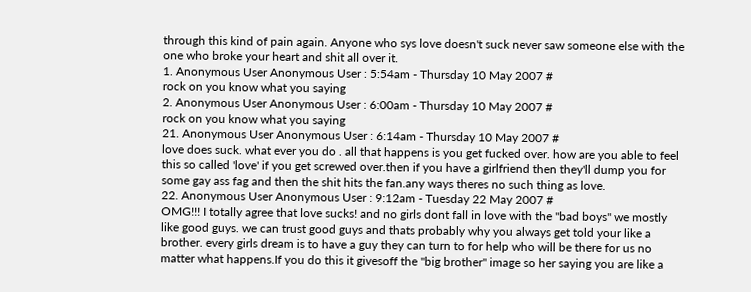through this kind of pain again. Anyone who sys love doesn't suck never saw someone else with the one who broke your heart and shit all over it.
1. Anonymous User Anonymous User : 5:54am - Thursday 10 May 2007 #
rock on you know what you saying
2. Anonymous User Anonymous User : 6:00am - Thursday 10 May 2007 #
rock on you know what you saying
21. Anonymous User Anonymous User : 6:14am - Thursday 10 May 2007 #
love does suck. what ever you do . all that happens is you get fucked over. how are you able to feel this so called 'love' if you get screwed over.then if you have a girlfriend then they'll dump you for some gay ass fag and then the shit hits the fan.any ways theres no such thing as love.
22. Anonymous User Anonymous User : 9:12am - Tuesday 22 May 2007 #
OMG!!! I totally agree that love sucks! and no girls dont fall in love with the "bad boys" we mostly like good guys. we can trust good guys and thats probably why you always get told your like a brother. every girls dream is to have a guy they can turn to for help who will be there for us no matter what happens.If you do this it givesoff the "big brother" image so her saying you are like a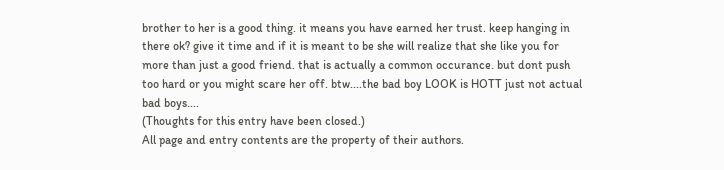brother to her is a good thing. it means you have earned her trust. keep hanging in there ok? give it time and if it is meant to be she will realize that she like you for more than just a good friend. that is actually a common occurance. but dont push too hard or you might scare her off. btw....the bad boy LOOK is HOTT just not actual bad boys....
(Thoughts for this entry have been closed.)
All page and entry contents are the property of their authors.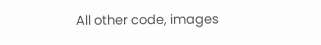All other code, images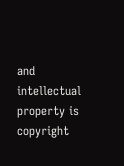and intellectual property is copyright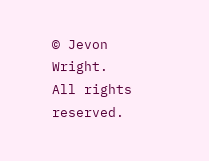© Jevon Wright. All rights reserved.